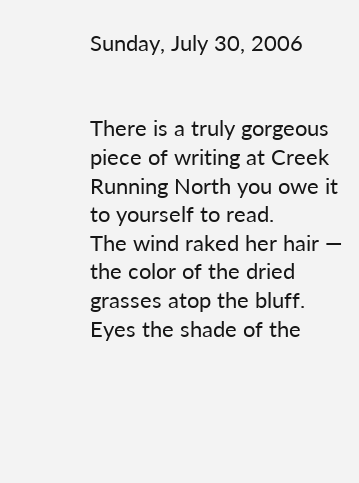Sunday, July 30, 2006


There is a truly gorgeous piece of writing at Creek Running North you owe it to yourself to read.
The wind raked her hair — the color of the dried grasses atop the bluff. Eyes the shade of the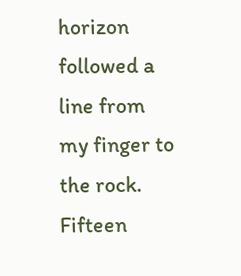horizon followed a line from my finger to the rock. Fifteen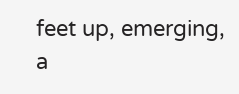feet up, emerging, a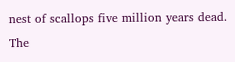nest of scallops five million years dead. The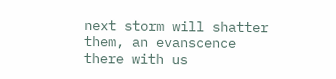next storm will shatter them, an evanscence there with us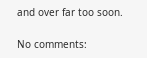and over far too soon.

No comments: